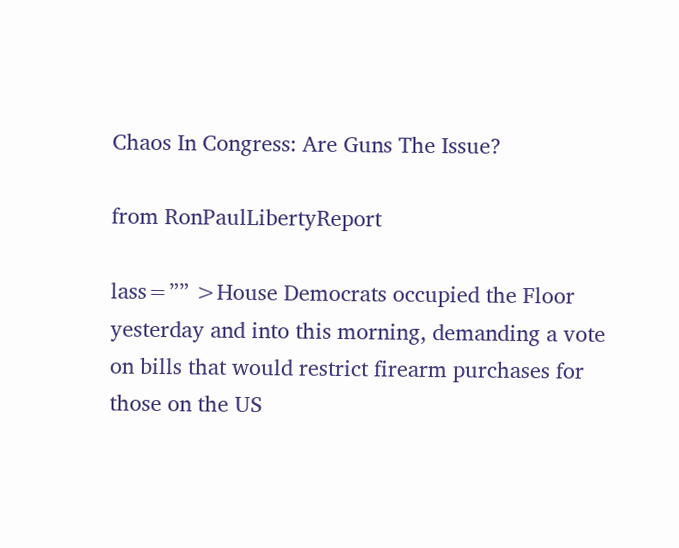Chaos In Congress: Are Guns The Issue?

from RonPaulLibertyReport

lass=”” >House Democrats occupied the Floor yesterday and into this morning, demanding a vote on bills that would restrict firearm purchases for those on the US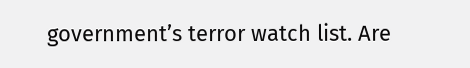government’s terror watch list. Are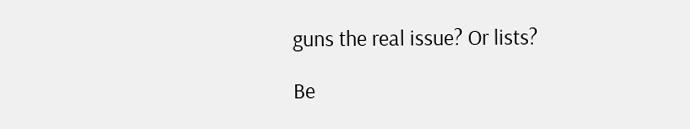guns the real issue? Or lists?

Be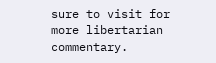sure to visit for more libertarian commentary.